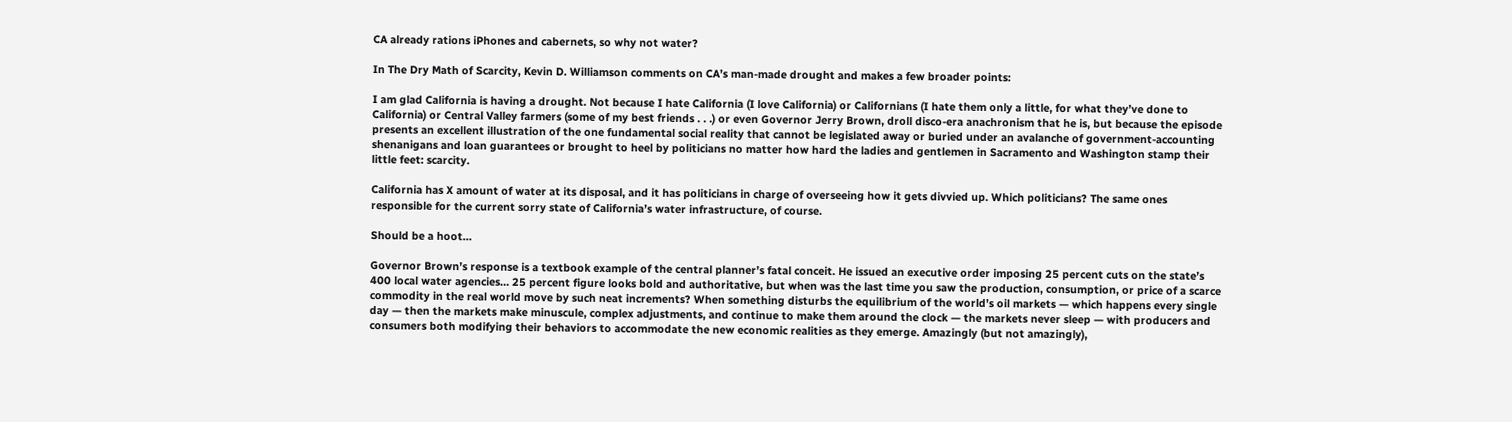CA already rations iPhones and cabernets, so why not water?

In The Dry Math of Scarcity, Kevin D. Williamson comments on CA’s man-made drought and makes a few broader points:

I am glad California is having a drought. Not because I hate California (I love California) or Californians (I hate them only a little, for what they’ve done to California) or Central Valley farmers (some of my best friends . . .) or even Governor Jerry Brown, droll disco-era anachronism that he is, but because the episode presents an excellent illustration of the one fundamental social reality that cannot be legislated away or buried under an avalanche of government-accounting shenanigans and loan guarantees or brought to heel by politicians no matter how hard the ladies and gentlemen in Sacramento and Washington stamp their little feet: scarcity.

California has X amount of water at its disposal, and it has politicians in charge of overseeing how it gets divvied up. Which politicians? The same ones responsible for the current sorry state of California’s water infrastructure, of course.

Should be a hoot…

Governor Brown’s response is a textbook example of the central planner’s fatal conceit. He issued an executive order imposing 25 percent cuts on the state’s 400 local water agencies… 25 percent figure looks bold and authoritative, but when was the last time you saw the production, consumption, or price of a scarce commodity in the real world move by such neat increments? When something disturbs the equilibrium of the world’s oil markets — which happens every single day — then the markets make minuscule, complex adjustments, and continue to make them around the clock — the markets never sleep — with producers and consumers both modifying their behaviors to accommodate the new economic realities as they emerge. Amazingly (but not amazingly),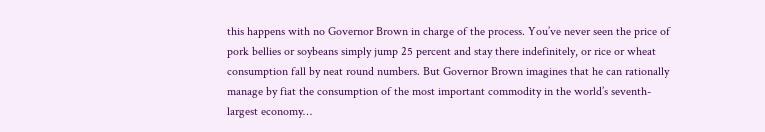this happens with no Governor Brown in charge of the process. You’ve never seen the price of pork bellies or soybeans simply jump 25 percent and stay there indefinitely, or rice or wheat consumption fall by neat round numbers. But Governor Brown imagines that he can rationally manage by fiat the consumption of the most important commodity in the world’s seventh-largest economy…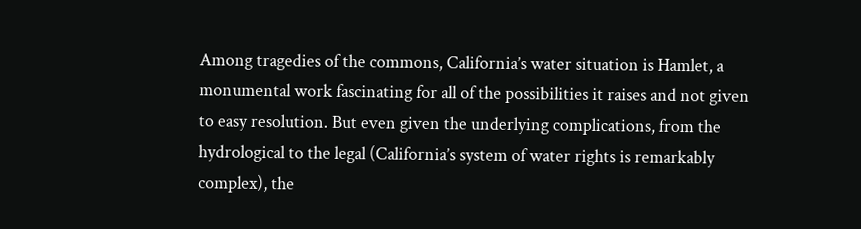Among tragedies of the commons, California’s water situation is Hamlet, a monumental work fascinating for all of the possibilities it raises and not given to easy resolution. But even given the underlying complications, from the hydrological to the legal (California’s system of water rights is remarkably complex), the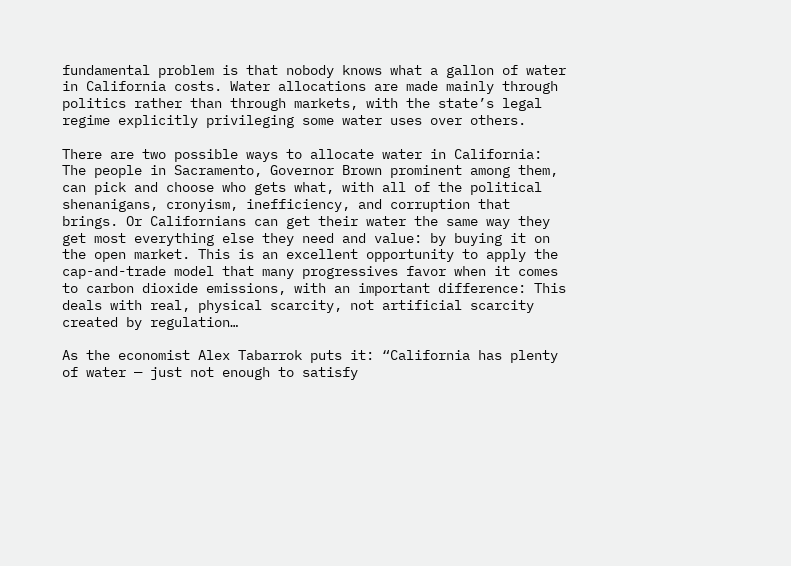fundamental problem is that nobody knows what a gallon of water in California costs. Water allocations are made mainly through politics rather than through markets, with the state’s legal regime explicitly privileging some water uses over others.

There are two possible ways to allocate water in California: The people in Sacramento, Governor Brown prominent among them, can pick and choose who gets what, with all of the political shenanigans, cronyism, inefficiency, and corruption that brings. Or Californians can get their water the same way they get most everything else they need and value: by buying it on the open market. This is an excellent opportunity to apply the cap-and-trade model that many progressives favor when it comes to carbon dioxide emissions, with an important difference: This deals with real, physical scarcity, not artificial scarcity created by regulation…

As the economist Alex Tabarrok puts it: “California has plenty of water — just not enough to satisfy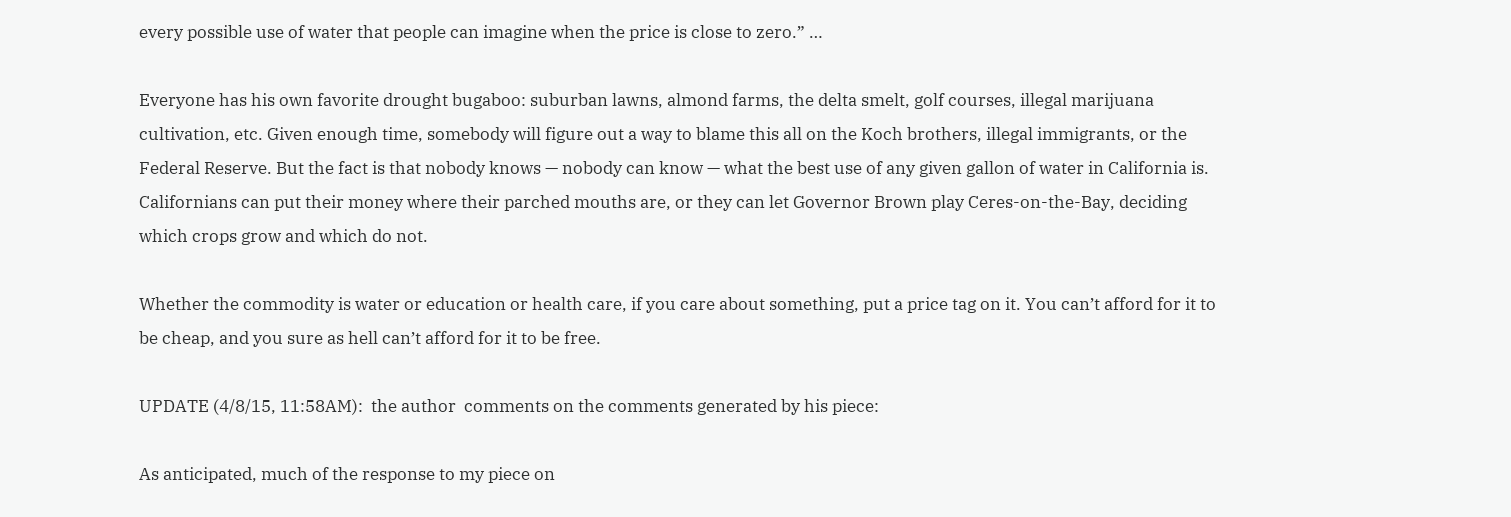every possible use of water that people can imagine when the price is close to zero.” …

Everyone has his own favorite drought bugaboo: suburban lawns, almond farms, the delta smelt, golf courses, illegal marijuana cultivation, etc. Given enough time, somebody will figure out a way to blame this all on the Koch brothers, illegal immigrants, or the Federal Reserve. But the fact is that nobody knows — nobody can know — what the best use of any given gallon of water in California is. Californians can put their money where their parched mouths are, or they can let Governor Brown play Ceres-on-the-Bay, deciding which crops grow and which do not.

Whether the commodity is water or education or health care, if you care about something, put a price tag on it. You can’t afford for it to be cheap, and you sure as hell can’t afford for it to be free.

UPDATE (4/8/15, 11:58AM):  the author  comments on the comments generated by his piece:

As anticipated, much of the response to my piece on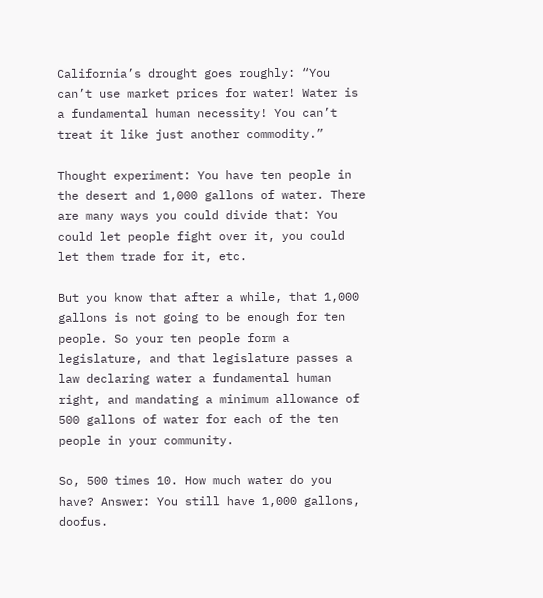California’s drought goes roughly: “You can’t use market prices for water! Water is a fundamental human necessity! You can’t treat it like just another commodity.”

Thought experiment: You have ten people in the desert and 1,000 gallons of water. There are many ways you could divide that: You could let people fight over it, you could let them trade for it, etc.

But you know that after a while, that 1,000 gallons is not going to be enough for ten people. So your ten people form a legislature, and that legislature passes a law declaring water a fundamental human right, and mandating a minimum allowance of 500 gallons of water for each of the ten people in your community.

So, 500 times 10. How much water do you have? Answer: You still have 1,000 gallons, doofus.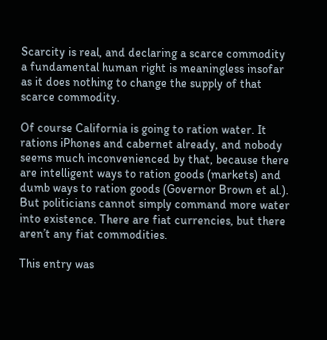Scarcity is real, and declaring a scarce commodity a fundamental human right is meaningless insofar as it does nothing to change the supply of that scarce commodity.

Of course California is going to ration water. It rations iPhones and cabernet already, and nobody seems much inconvenienced by that, because there are intelligent ways to ration goods (markets) and dumb ways to ration goods (Governor Brown et al.). But politicians cannot simply command more water into existence. There are fiat currencies, but there aren’t any fiat commodities.

This entry was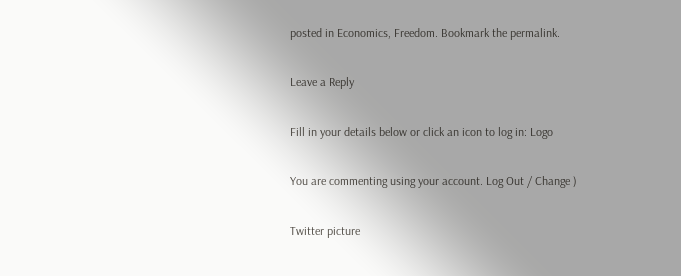posted in Economics, Freedom. Bookmark the permalink.

Leave a Reply

Fill in your details below or click an icon to log in: Logo

You are commenting using your account. Log Out / Change )

Twitter picture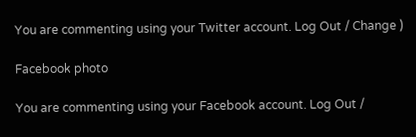You are commenting using your Twitter account. Log Out / Change )

Facebook photo

You are commenting using your Facebook account. Log Out /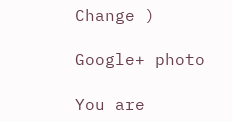Change )

Google+ photo

You are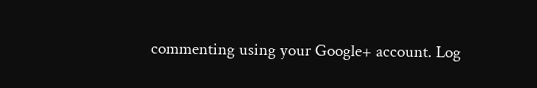commenting using your Google+ account. Log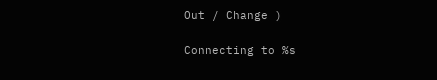Out / Change )

Connecting to %s